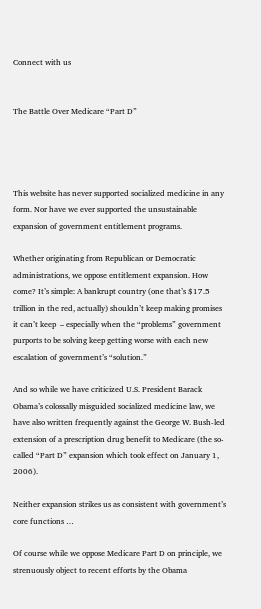Connect with us


The Battle Over Medicare “Part D”




This website has never supported socialized medicine in any form. Nor have we ever supported the unsustainable expansion of government entitlement programs.

Whether originating from Republican or Democratic administrations, we oppose entitlement expansion. How come? It’s simple: A bankrupt country (one that’s $17.5 trillion in the red, actually) shouldn’t keep making promises it can’t keep  – especially when the “problems” government purports to be solving keep getting worse with each new escalation of government’s “solution.”

And so while we have criticized U.S. President Barack Obama’s colossally misguided socialized medicine law, we have also written frequently against the George W. Bush-led extension of a prescription drug benefit to Medicare (the so-called “Part D” expansion which took effect on January 1, 2006).

Neither expansion strikes us as consistent with government’s core functions …

Of course while we oppose Medicare Part D on principle, we strenuously object to recent efforts by the Obama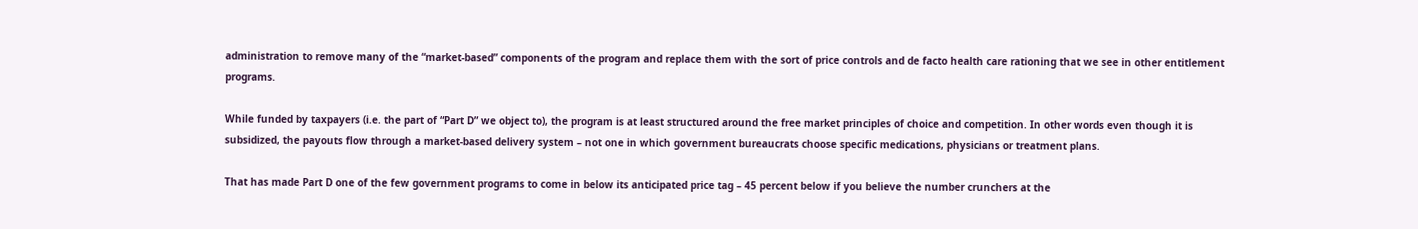administration to remove many of the “market-based” components of the program and replace them with the sort of price controls and de facto health care rationing that we see in other entitlement programs.

While funded by taxpayers (i.e. the part of “Part D” we object to), the program is at least structured around the free market principles of choice and competition. In other words even though it is subsidized, the payouts flow through a market-based delivery system – not one in which government bureaucrats choose specific medications, physicians or treatment plans.

That has made Part D one of the few government programs to come in below its anticipated price tag – 45 percent below if you believe the number crunchers at the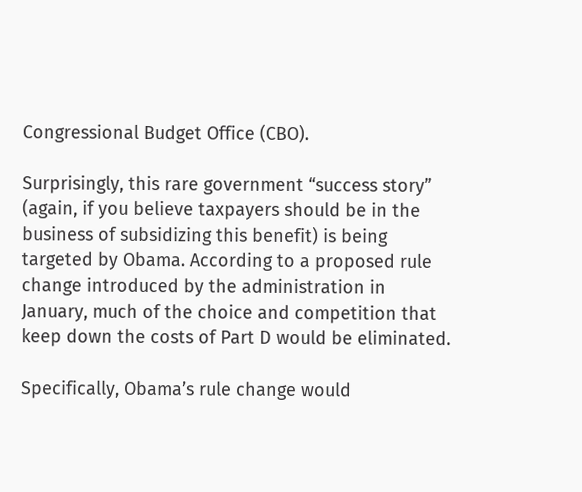Congressional Budget Office (CBO).

Surprisingly, this rare government “success story” (again, if you believe taxpayers should be in the business of subsidizing this benefit) is being targeted by Obama. According to a proposed rule change introduced by the administration in January, much of the choice and competition that keep down the costs of Part D would be eliminated.

Specifically, Obama’s rule change would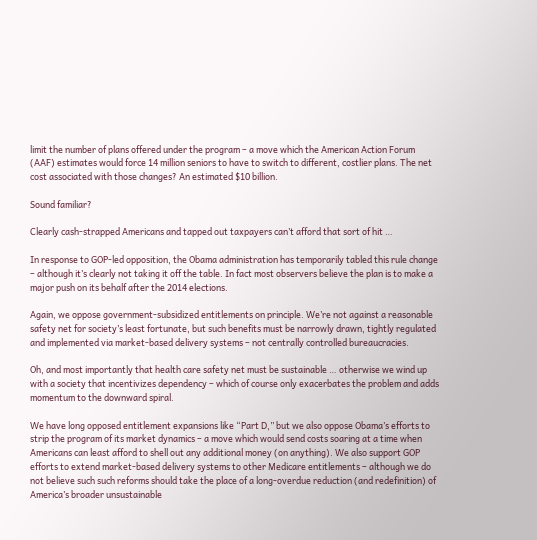limit the number of plans offered under the program – a move which the American Action Forum (AAF) estimates would force 14 million seniors to have to switch to different, costlier plans. The net cost associated with those changes? An estimated $10 billion.

Sound familiar?

Clearly cash-strapped Americans and tapped out taxpayers can’t afford that sort of hit …

In response to GOP-led opposition, the Obama administration has temporarily tabled this rule change – although it’s clearly not taking it off the table. In fact most observers believe the plan is to make a major push on its behalf after the 2014 elections.

Again, we oppose government-subsidized entitlements on principle. We’re not against a reasonable safety net for society’s least fortunate, but such benefits must be narrowly drawn, tightly regulated and implemented via market-based delivery systems – not centrally controlled bureaucracies.

Oh, and most importantly that health care safety net must be sustainable … otherwise we wind up with a society that incentivizes dependency – which of course only exacerbates the problem and adds momentum to the downward spiral.

We have long opposed entitlement expansions like “Part D,” but we also oppose Obama’s efforts to strip the program of its market dynamics – a move which would send costs soaring at a time when Americans can least afford to shell out any additional money (on anything). We also support GOP efforts to extend market-based delivery systems to other Medicare entitlements – although we do not believe such such reforms should take the place of a long-overdue reduction (and redefinition) of America’s broader unsustainable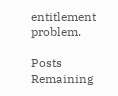entitlement problem.

Posts Remaining